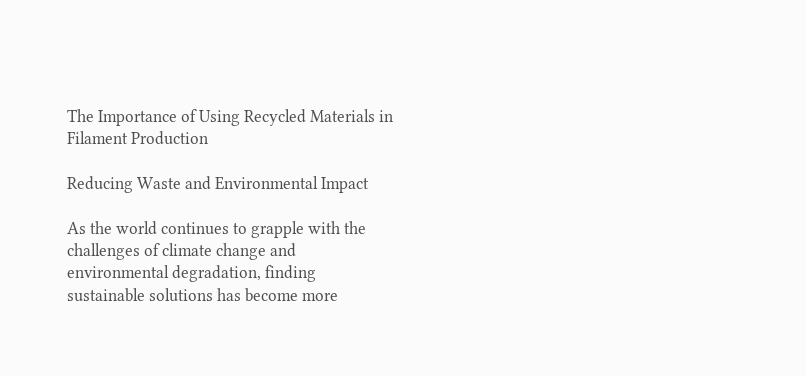The Importance of Using Recycled Materials in Filament Production

Reducing Waste and Environmental Impact

As the world continues to grapple with the challenges of climate change and environmental degradation, finding sustainable solutions has become more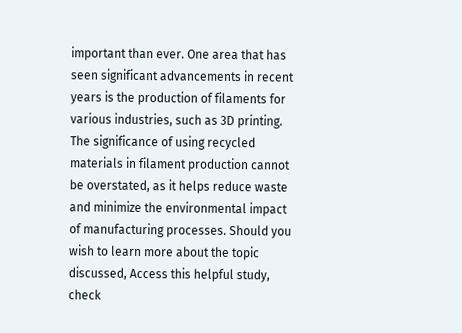important than ever. One area that has seen significant advancements in recent years is the production of filaments for various industries, such as 3D printing. The significance of using recycled materials in filament production cannot be overstated, as it helps reduce waste and minimize the environmental impact of manufacturing processes. Should you wish to learn more about the topic discussed, Access this helpful study, check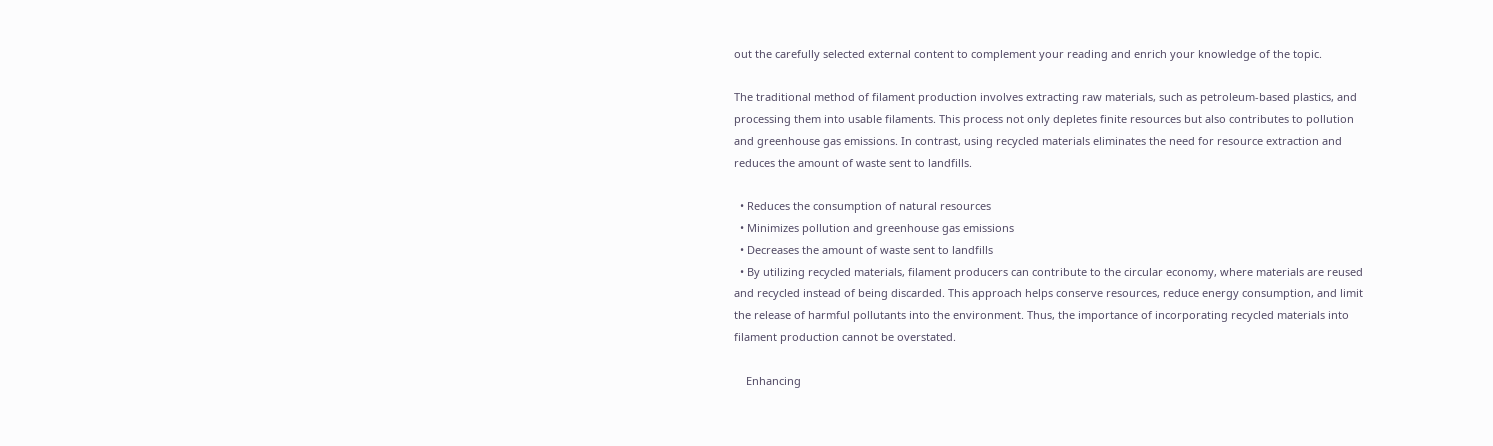out the carefully selected external content to complement your reading and enrich your knowledge of the topic.

The traditional method of filament production involves extracting raw materials, such as petroleum-based plastics, and processing them into usable filaments. This process not only depletes finite resources but also contributes to pollution and greenhouse gas emissions. In contrast, using recycled materials eliminates the need for resource extraction and reduces the amount of waste sent to landfills.

  • Reduces the consumption of natural resources
  • Minimizes pollution and greenhouse gas emissions
  • Decreases the amount of waste sent to landfills
  • By utilizing recycled materials, filament producers can contribute to the circular economy, where materials are reused and recycled instead of being discarded. This approach helps conserve resources, reduce energy consumption, and limit the release of harmful pollutants into the environment. Thus, the importance of incorporating recycled materials into filament production cannot be overstated.

    Enhancing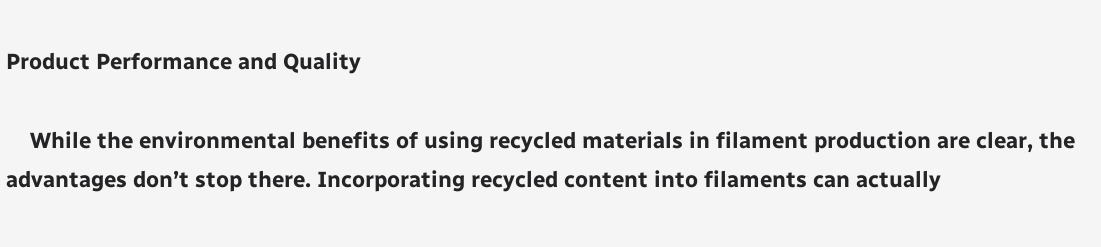Product Performance and Quality

    While the environmental benefits of using recycled materials in filament production are clear, the advantages don’t stop there. Incorporating recycled content into filaments can actually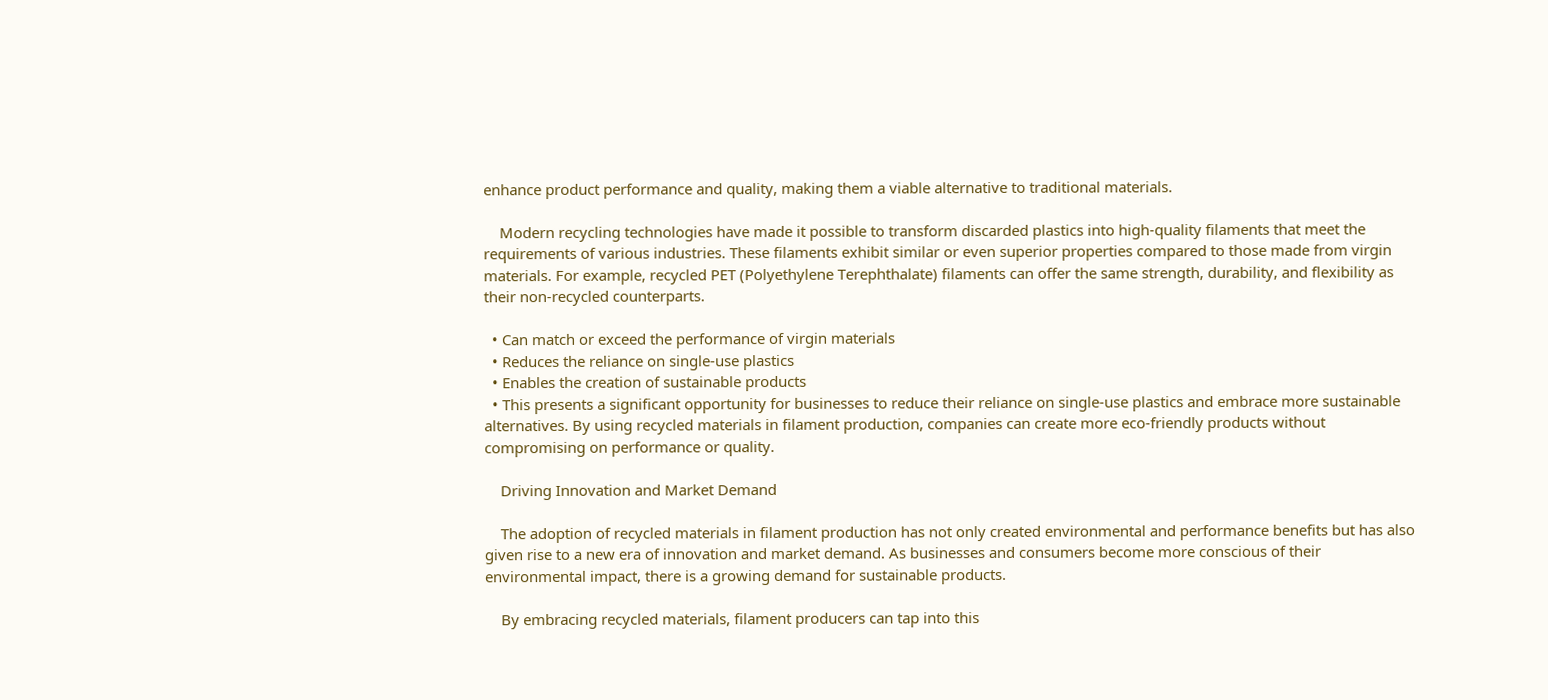enhance product performance and quality, making them a viable alternative to traditional materials.

    Modern recycling technologies have made it possible to transform discarded plastics into high-quality filaments that meet the requirements of various industries. These filaments exhibit similar or even superior properties compared to those made from virgin materials. For example, recycled PET (Polyethylene Terephthalate) filaments can offer the same strength, durability, and flexibility as their non-recycled counterparts.

  • Can match or exceed the performance of virgin materials
  • Reduces the reliance on single-use plastics
  • Enables the creation of sustainable products
  • This presents a significant opportunity for businesses to reduce their reliance on single-use plastics and embrace more sustainable alternatives. By using recycled materials in filament production, companies can create more eco-friendly products without compromising on performance or quality.

    Driving Innovation and Market Demand

    The adoption of recycled materials in filament production has not only created environmental and performance benefits but has also given rise to a new era of innovation and market demand. As businesses and consumers become more conscious of their environmental impact, there is a growing demand for sustainable products.

    By embracing recycled materials, filament producers can tap into this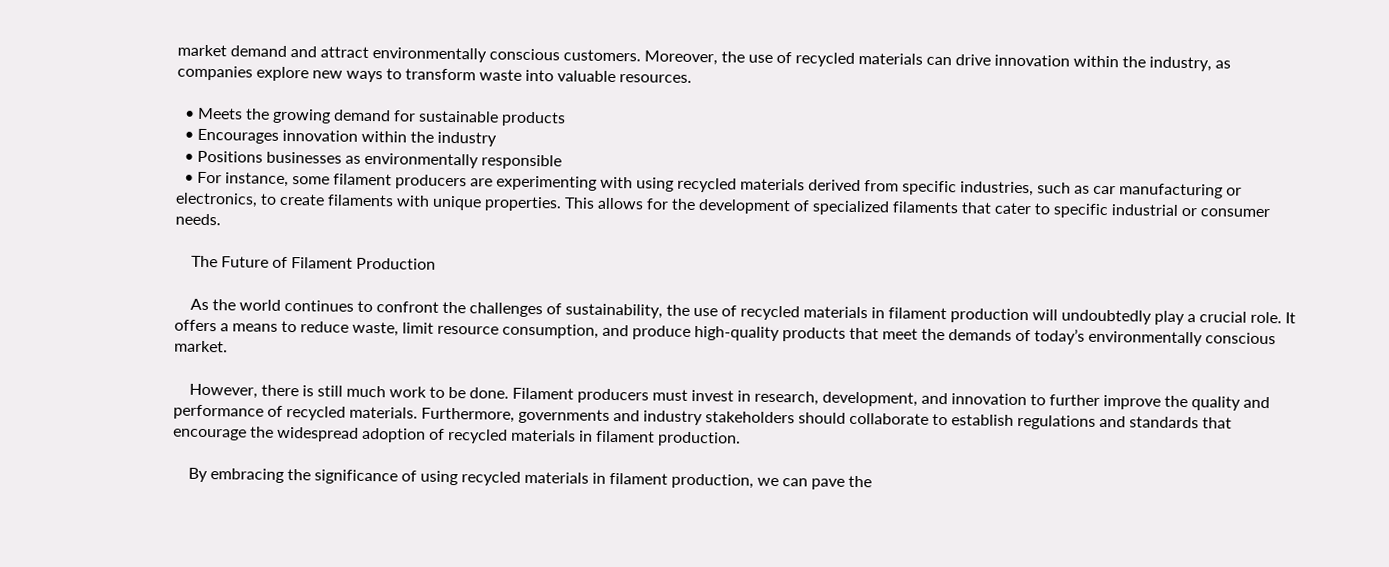market demand and attract environmentally conscious customers. Moreover, the use of recycled materials can drive innovation within the industry, as companies explore new ways to transform waste into valuable resources.

  • Meets the growing demand for sustainable products
  • Encourages innovation within the industry
  • Positions businesses as environmentally responsible
  • For instance, some filament producers are experimenting with using recycled materials derived from specific industries, such as car manufacturing or electronics, to create filaments with unique properties. This allows for the development of specialized filaments that cater to specific industrial or consumer needs.

    The Future of Filament Production

    As the world continues to confront the challenges of sustainability, the use of recycled materials in filament production will undoubtedly play a crucial role. It offers a means to reduce waste, limit resource consumption, and produce high-quality products that meet the demands of today’s environmentally conscious market.

    However, there is still much work to be done. Filament producers must invest in research, development, and innovation to further improve the quality and performance of recycled materials. Furthermore, governments and industry stakeholders should collaborate to establish regulations and standards that encourage the widespread adoption of recycled materials in filament production.

    By embracing the significance of using recycled materials in filament production, we can pave the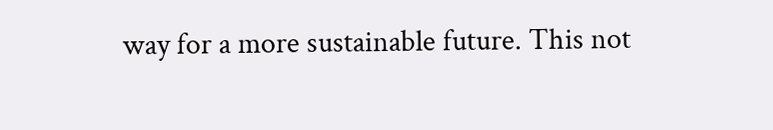way for a more sustainable future. This not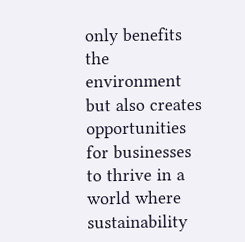only benefits the environment but also creates opportunities for businesses to thrive in a world where sustainability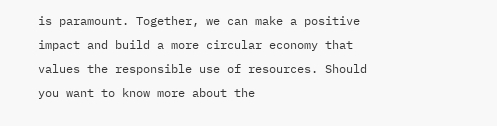is paramount. Together, we can make a positive impact and build a more circular economy that values the responsible use of resources. Should you want to know more about the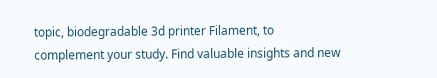topic, biodegradable 3d printer Filament, to complement your study. Find valuable insights and new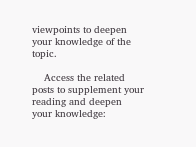viewpoints to deepen your knowledge of the topic.

    Access the related posts to supplement your reading and deepen your knowledge: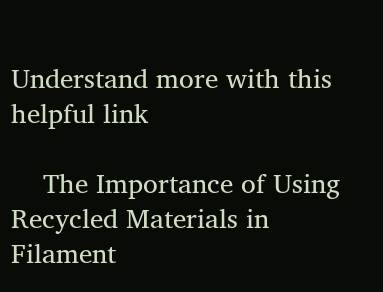Understand more with this helpful link

    The Importance of Using Recycled Materials in Filament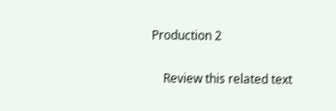Production 2

    Review this related text